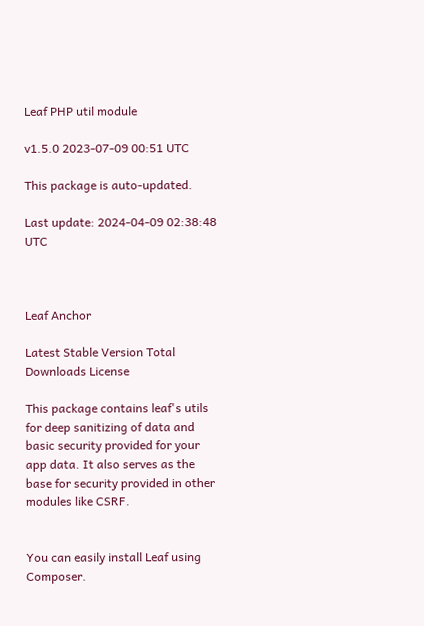Leaf PHP util module

v1.5.0 2023-07-09 00:51 UTC

This package is auto-updated.

Last update: 2024-04-09 02:38:48 UTC



Leaf Anchor

Latest Stable Version Total Downloads License

This package contains leaf's utils for deep sanitizing of data and basic security provided for your app data. It also serves as the base for security provided in other modules like CSRF.


You can easily install Leaf using Composer.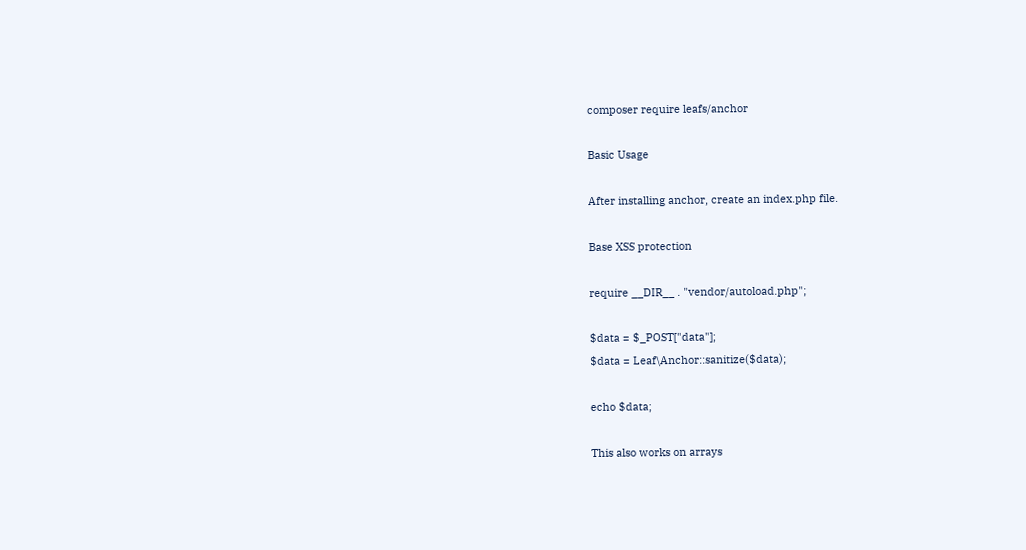composer require leafs/anchor

Basic Usage

After installing anchor, create an index.php file.

Base XSS protection

require __DIR__ . "vendor/autoload.php";

$data = $_POST["data"];
$data = Leaf\Anchor::sanitize($data);

echo $data;

This also works on arrays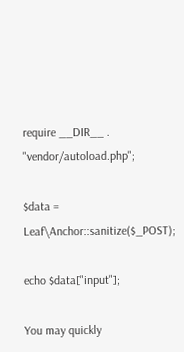require __DIR__ . "vendor/autoload.php";

$data = Leaf\Anchor::sanitize($_POST);

echo $data["input"];

You may quickly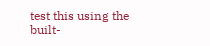test this using the built-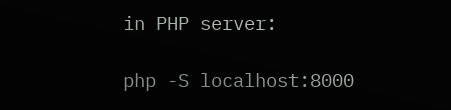in PHP server:

php -S localhost:8000